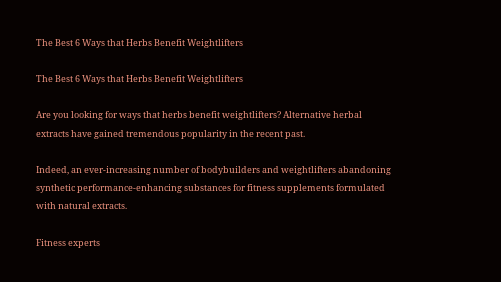The Best 6 Ways that Herbs Benefit Weightlifters

The Best 6 Ways that Herbs Benefit Weightlifters

Are you looking for ways that herbs benefit weightlifters? Alternative herbal extracts have gained tremendous popularity in the recent past.

Indeed, an ever-increasing number of bodybuilders and weightlifters abandoning synthetic performance-enhancing substances for fitness supplements formulated with natural extracts.

Fitness experts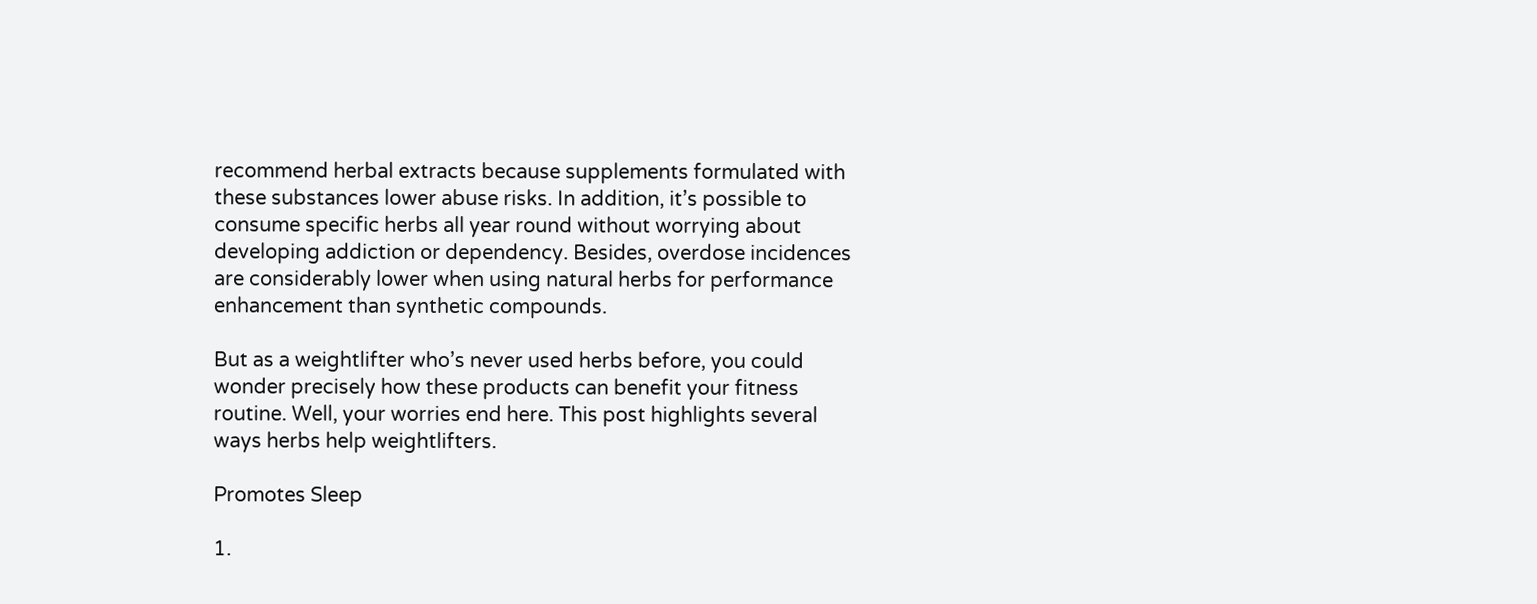recommend herbal extracts because supplements formulated with these substances lower abuse risks. In addition, it’s possible to consume specific herbs all year round without worrying about developing addiction or dependency. Besides, overdose incidences are considerably lower when using natural herbs for performance enhancement than synthetic compounds.

But as a weightlifter who’s never used herbs before, you could wonder precisely how these products can benefit your fitness routine. Well, your worries end here. This post highlights several ways herbs help weightlifters.

Promotes Sleep

1.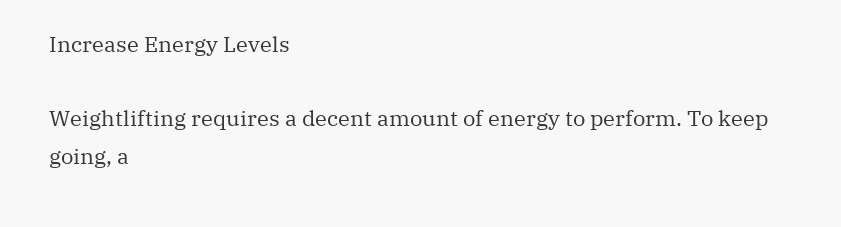Increase Energy Levels

Weightlifting requires a decent amount of energy to perform. To keep going, a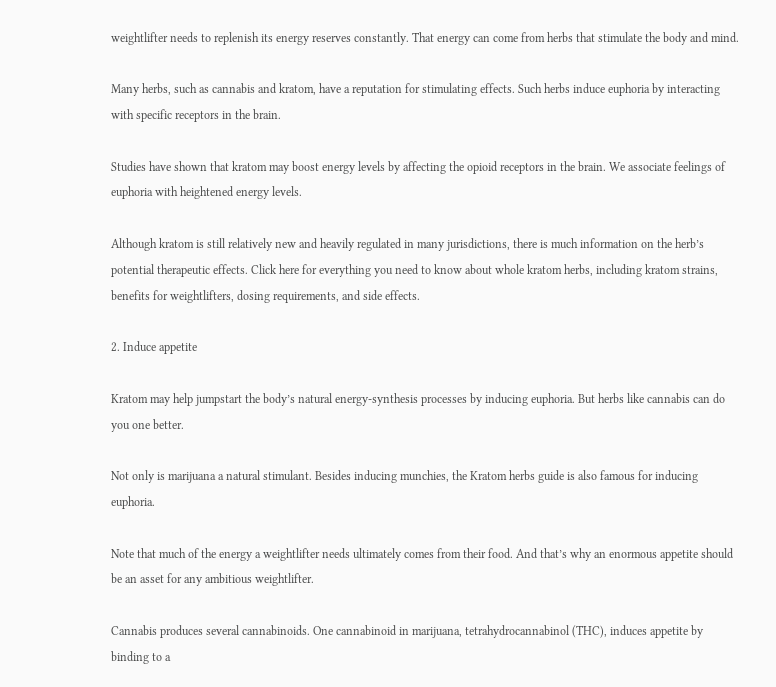weightlifter needs to replenish its energy reserves constantly. That energy can come from herbs that stimulate the body and mind.

Many herbs, such as cannabis and kratom, have a reputation for stimulating effects. Such herbs induce euphoria by interacting with specific receptors in the brain.

Studies have shown that kratom may boost energy levels by affecting the opioid receptors in the brain. We associate feelings of euphoria with heightened energy levels.

Although kratom is still relatively new and heavily regulated in many jurisdictions, there is much information on the herb’s potential therapeutic effects. Click here for everything you need to know about whole kratom herbs, including kratom strains, benefits for weightlifters, dosing requirements, and side effects.

2. Induce appetite

Kratom may help jumpstart the body’s natural energy-synthesis processes by inducing euphoria. But herbs like cannabis can do you one better.

Not only is marijuana a natural stimulant. Besides inducing munchies, the Kratom herbs guide is also famous for inducing euphoria.

Note that much of the energy a weightlifter needs ultimately comes from their food. And that’s why an enormous appetite should be an asset for any ambitious weightlifter.

Cannabis produces several cannabinoids. One cannabinoid in marijuana, tetrahydrocannabinol (THC), induces appetite by binding to a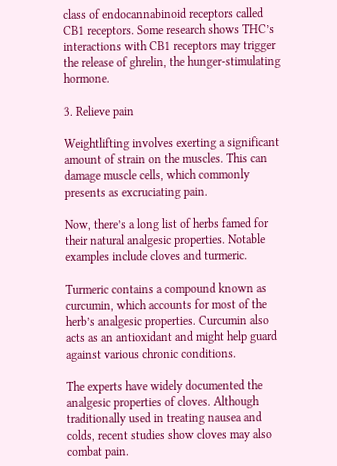class of endocannabinoid receptors called CB1 receptors. Some research shows THC’s interactions with CB1 receptors may trigger the release of ghrelin, the hunger-stimulating hormone.

3. Relieve pain

Weightlifting involves exerting a significant amount of strain on the muscles. This can damage muscle cells, which commonly presents as excruciating pain.

Now, there’s a long list of herbs famed for their natural analgesic properties. Notable examples include cloves and turmeric.

Turmeric contains a compound known as curcumin, which accounts for most of the herb’s analgesic properties. Curcumin also acts as an antioxidant and might help guard against various chronic conditions.

The experts have widely documented the analgesic properties of cloves. Although traditionally used in treating nausea and colds, recent studies show cloves may also combat pain.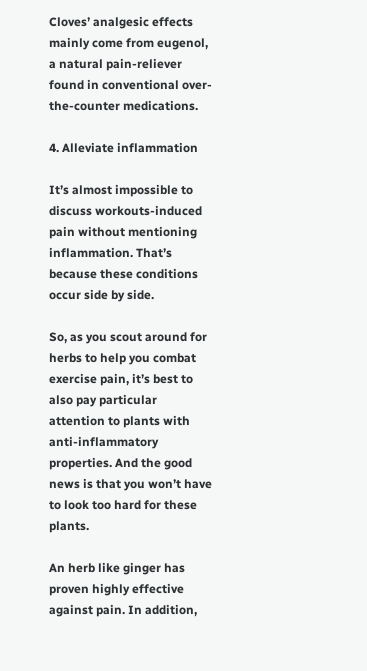Cloves’ analgesic effects mainly come from eugenol, a natural pain-reliever found in conventional over-the-counter medications.

4. Alleviate inflammation

It’s almost impossible to discuss workouts-induced pain without mentioning inflammation. That’s because these conditions occur side by side.

So, as you scout around for herbs to help you combat exercise pain, it’s best to also pay particular attention to plants with anti-inflammatory properties. And the good news is that you won’t have to look too hard for these plants.

An herb like ginger has proven highly effective against pain. In addition,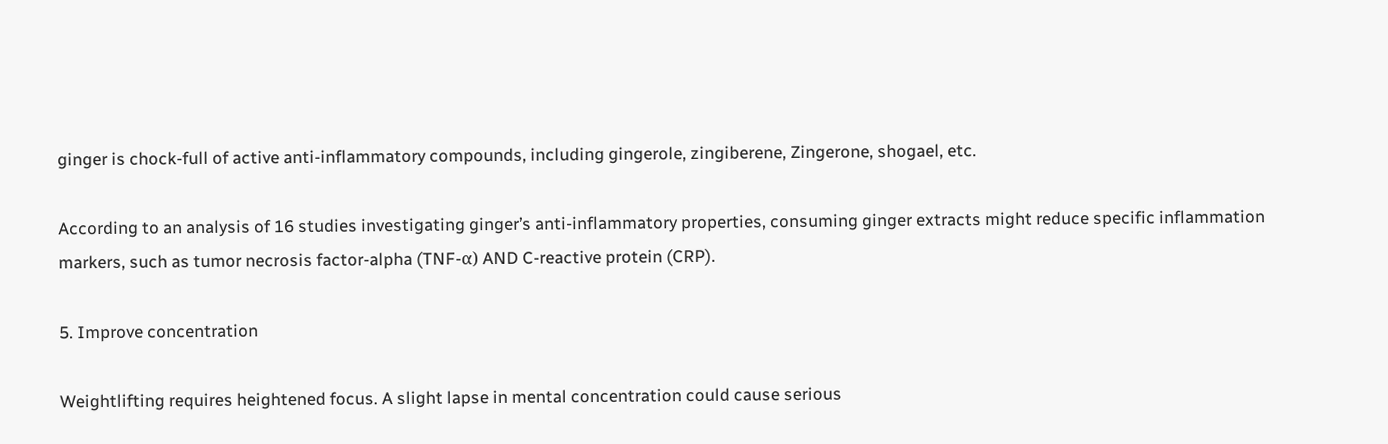ginger is chock-full of active anti-inflammatory compounds, including gingerole, zingiberene, Zingerone, shogael, etc.

According to an analysis of 16 studies investigating ginger’s anti-inflammatory properties, consuming ginger extracts might reduce specific inflammation markers, such as tumor necrosis factor-alpha (TNF-α) AND C-reactive protein (CRP).

5. Improve concentration

Weightlifting requires heightened focus. A slight lapse in mental concentration could cause serious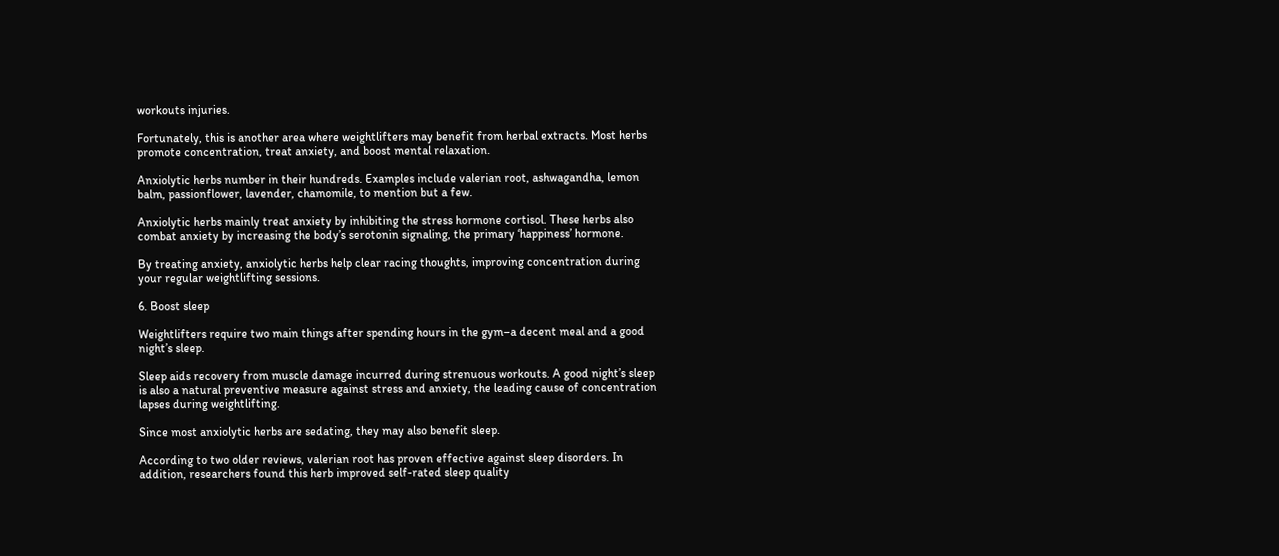workouts injuries.

Fortunately, this is another area where weightlifters may benefit from herbal extracts. Most herbs promote concentration, treat anxiety, and boost mental relaxation.

Anxiolytic herbs number in their hundreds. Examples include valerian root, ashwagandha, lemon balm, passionflower, lavender, chamomile, to mention but a few.

Anxiolytic herbs mainly treat anxiety by inhibiting the stress hormone cortisol. These herbs also combat anxiety by increasing the body’s serotonin signaling, the primary ‘happiness’ hormone.

By treating anxiety, anxiolytic herbs help clear racing thoughts, improving concentration during your regular weightlifting sessions.

6. Boost sleep

Weightlifters require two main things after spending hours in the gym–a decent meal and a good night’s sleep.

Sleep aids recovery from muscle damage incurred during strenuous workouts. A good night’s sleep is also a natural preventive measure against stress and anxiety, the leading cause of concentration lapses during weightlifting.

Since most anxiolytic herbs are sedating, they may also benefit sleep.

According to two older reviews, valerian root has proven effective against sleep disorders. In addition, researchers found this herb improved self-rated sleep quality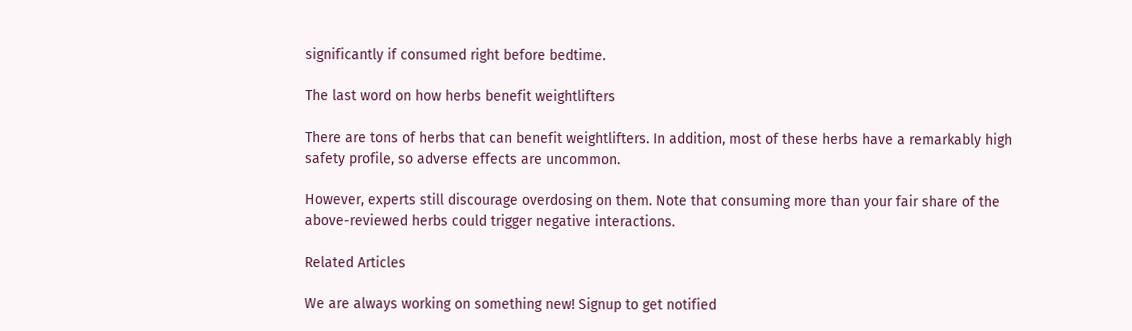significantly if consumed right before bedtime.

The last word on how herbs benefit weightlifters

There are tons of herbs that can benefit weightlifters. In addition, most of these herbs have a remarkably high safety profile, so adverse effects are uncommon.

However, experts still discourage overdosing on them. Note that consuming more than your fair share of the above-reviewed herbs could trigger negative interactions.

Related Articles

We are always working on something new! Signup to get notified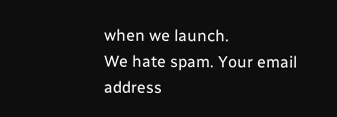when we launch.
We hate spam. Your email address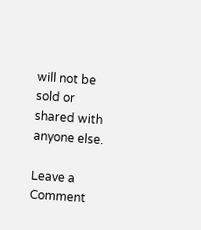will not be sold or shared with anyone else.

Leave a Comment